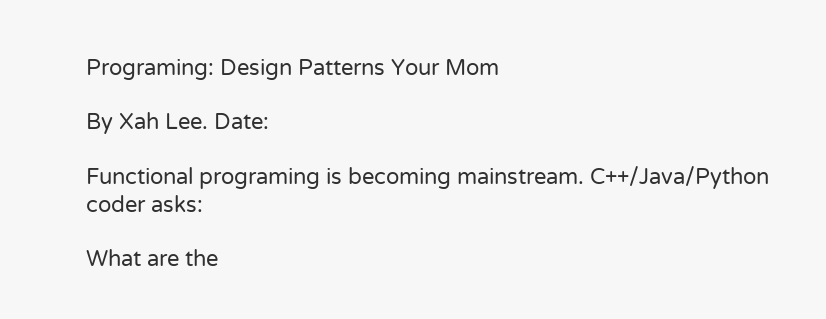Programing: Design Patterns Your Mom

By Xah Lee. Date:

Functional programing is becoming mainstream. C++/Java/Python coder asks:

What are the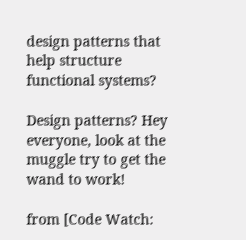design patterns that help structure functional systems?

Design patterns? Hey everyone, look at the muggle try to get the wand to work!

from [Code Watch: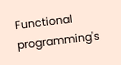Functional programming's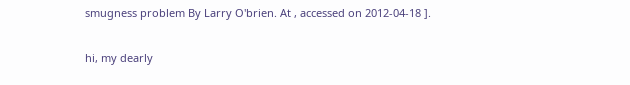smugness problem By Larry O'brien. At , accessed on 2012-04-18 ].

hi, my dearly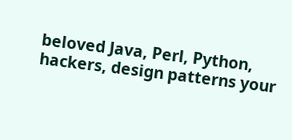beloved Java, Perl, Python, hackers, design patterns your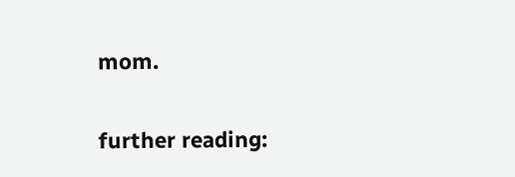mom.

further reading: